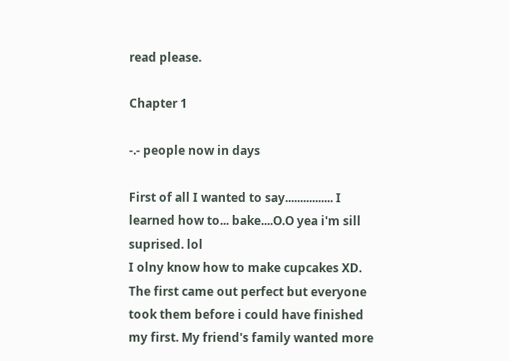read please.

Chapter 1

-.- people now in days

First of all I wanted to say................ I learned how to... bake....O.O yea i'm sill suprised. lol
I olny know how to make cupcakes XD. The first came out perfect but everyone took them before i could have finished my first. My friend's family wanted more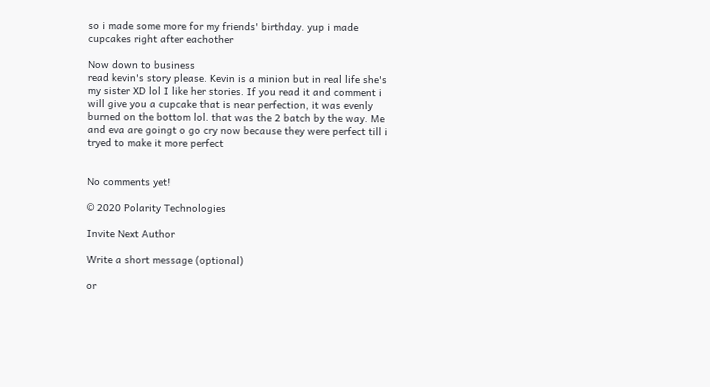so i made some more for my friends' birthday. yup i made cupcakes right after eachother

Now down to business
read kevin's story please. Kevin is a minion but in real life she's my sister XD lol I like her stories. If you read it and comment i will give you a cupcake that is near perfection, it was evenly burned on the bottom lol. that was the 2 batch by the way. Me and eva are goingt o go cry now because they were perfect till i tryed to make it more perfect


No comments yet!

© 2020 Polarity Technologies

Invite Next Author

Write a short message (optional)

or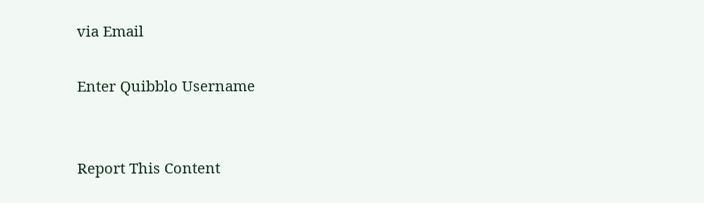via Email

Enter Quibblo Username


Report This Content